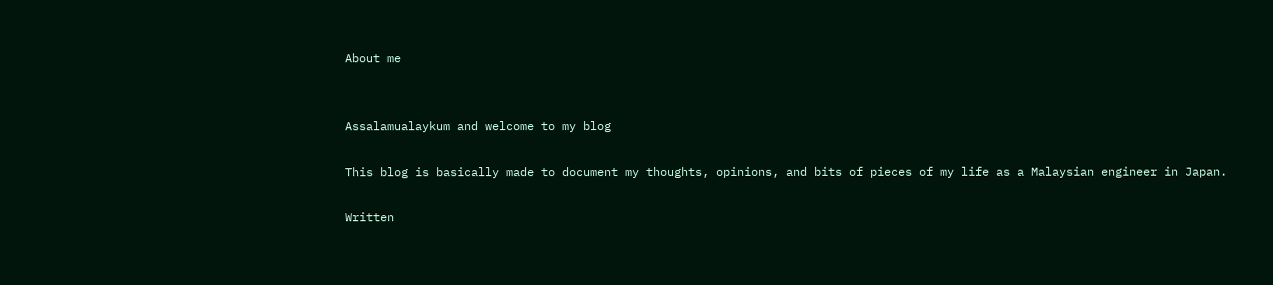About me


Assalamualaykum and welcome to my blog

This blog is basically made to document my thoughts, opinions, and bits of pieces of my life as a Malaysian engineer in Japan.

Written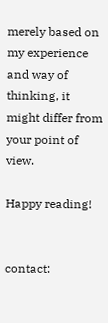merely based on my experience and way of thinking, it might differ from your point of view.

Happy reading!


contact: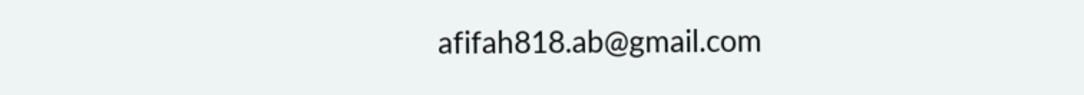afifah818.ab@gmail.com